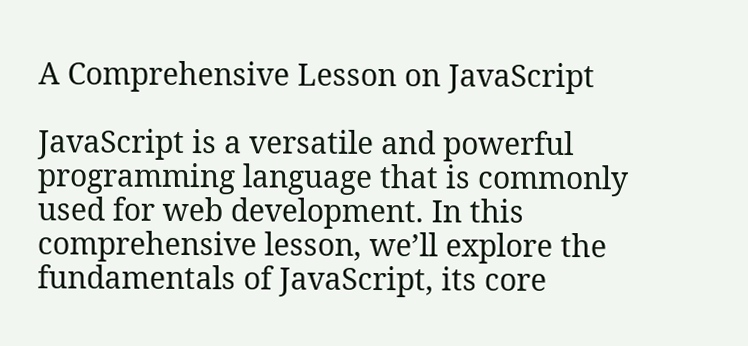A Comprehensive Lesson on JavaScript

JavaScript is a versatile and powerful programming language that is commonly used for web development. In this comprehensive lesson, we’ll explore the fundamentals of JavaScript, its core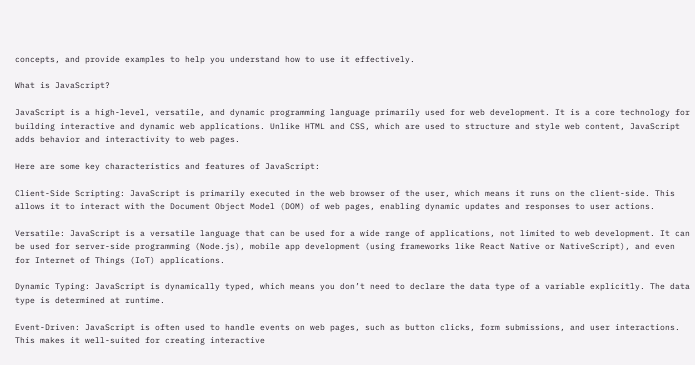concepts, and provide examples to help you understand how to use it effectively.

What is JavaScript?

JavaScript is a high-level, versatile, and dynamic programming language primarily used for web development. It is a core technology for building interactive and dynamic web applications. Unlike HTML and CSS, which are used to structure and style web content, JavaScript adds behavior and interactivity to web pages.

Here are some key characteristics and features of JavaScript:

Client-Side Scripting: JavaScript is primarily executed in the web browser of the user, which means it runs on the client-side. This allows it to interact with the Document Object Model (DOM) of web pages, enabling dynamic updates and responses to user actions.

Versatile: JavaScript is a versatile language that can be used for a wide range of applications, not limited to web development. It can be used for server-side programming (Node.js), mobile app development (using frameworks like React Native or NativeScript), and even for Internet of Things (IoT) applications.

Dynamic Typing: JavaScript is dynamically typed, which means you don’t need to declare the data type of a variable explicitly. The data type is determined at runtime.

Event-Driven: JavaScript is often used to handle events on web pages, such as button clicks, form submissions, and user interactions. This makes it well-suited for creating interactive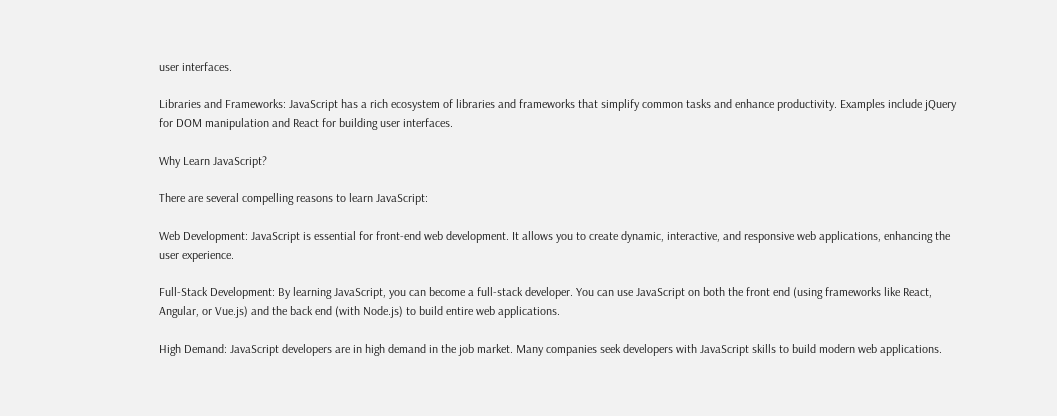user interfaces.

Libraries and Frameworks: JavaScript has a rich ecosystem of libraries and frameworks that simplify common tasks and enhance productivity. Examples include jQuery for DOM manipulation and React for building user interfaces.

Why Learn JavaScript?

There are several compelling reasons to learn JavaScript:

Web Development: JavaScript is essential for front-end web development. It allows you to create dynamic, interactive, and responsive web applications, enhancing the user experience.

Full-Stack Development: By learning JavaScript, you can become a full-stack developer. You can use JavaScript on both the front end (using frameworks like React, Angular, or Vue.js) and the back end (with Node.js) to build entire web applications.

High Demand: JavaScript developers are in high demand in the job market. Many companies seek developers with JavaScript skills to build modern web applications.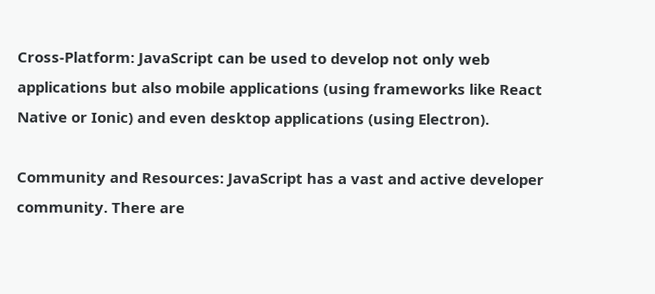Cross-Platform: JavaScript can be used to develop not only web applications but also mobile applications (using frameworks like React Native or Ionic) and even desktop applications (using Electron).

Community and Resources: JavaScript has a vast and active developer community. There are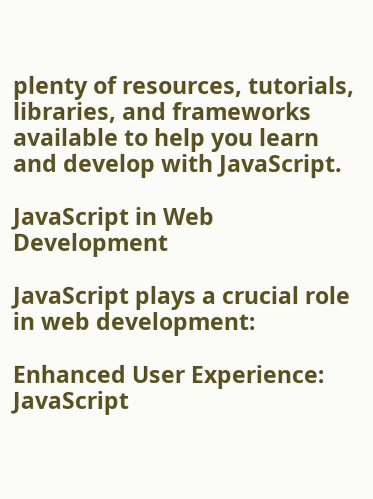plenty of resources, tutorials, libraries, and frameworks available to help you learn and develop with JavaScript.

JavaScript in Web Development

JavaScript plays a crucial role in web development:

Enhanced User Experience: JavaScript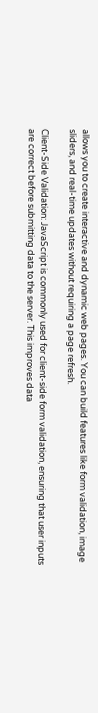allows you to create interactive and dynamic web pages. You can build features like form validation, image sliders, and real-time updates without requiring a page refresh.

Client-Side Validation: JavaScript is commonly used for client-side form validation, ensuring that user inputs are correct before submitting data to the server. This improves data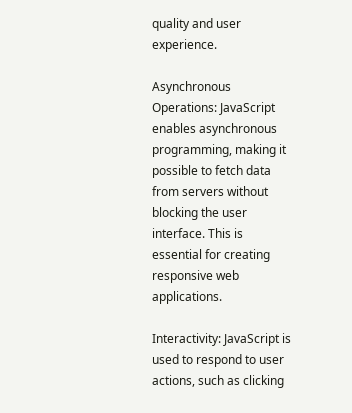quality and user experience.

Asynchronous Operations: JavaScript enables asynchronous programming, making it possible to fetch data from servers without blocking the user interface. This is essential for creating responsive web applications.

Interactivity: JavaScript is used to respond to user actions, such as clicking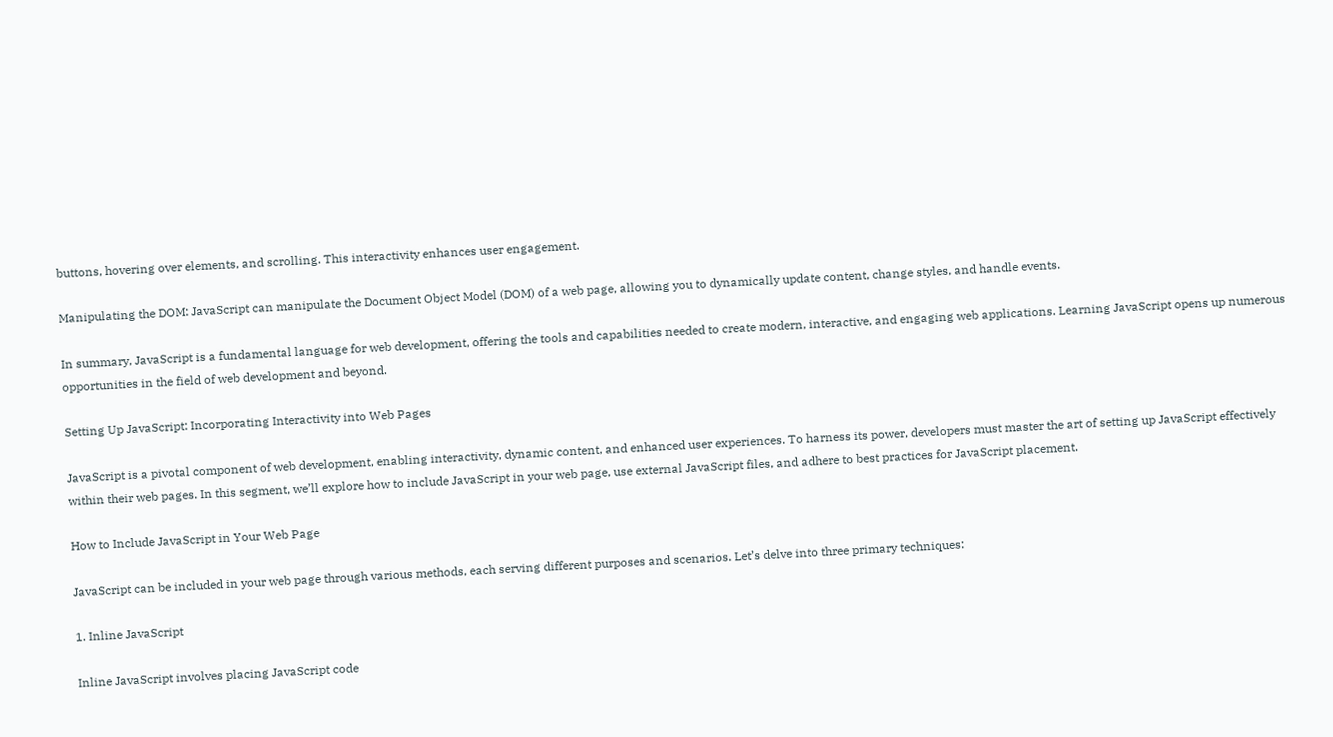buttons, hovering over elements, and scrolling. This interactivity enhances user engagement.

Manipulating the DOM: JavaScript can manipulate the Document Object Model (DOM) of a web page, allowing you to dynamically update content, change styles, and handle events.

In summary, JavaScript is a fundamental language for web development, offering the tools and capabilities needed to create modern, interactive, and engaging web applications. Learning JavaScript opens up numerous opportunities in the field of web development and beyond.

Setting Up JavaScript: Incorporating Interactivity into Web Pages

JavaScript is a pivotal component of web development, enabling interactivity, dynamic content, and enhanced user experiences. To harness its power, developers must master the art of setting up JavaScript effectively within their web pages. In this segment, we’ll explore how to include JavaScript in your web page, use external JavaScript files, and adhere to best practices for JavaScript placement.

How to Include JavaScript in Your Web Page

JavaScript can be included in your web page through various methods, each serving different purposes and scenarios. Let’s delve into three primary techniques:

1. Inline JavaScript

Inline JavaScript involves placing JavaScript code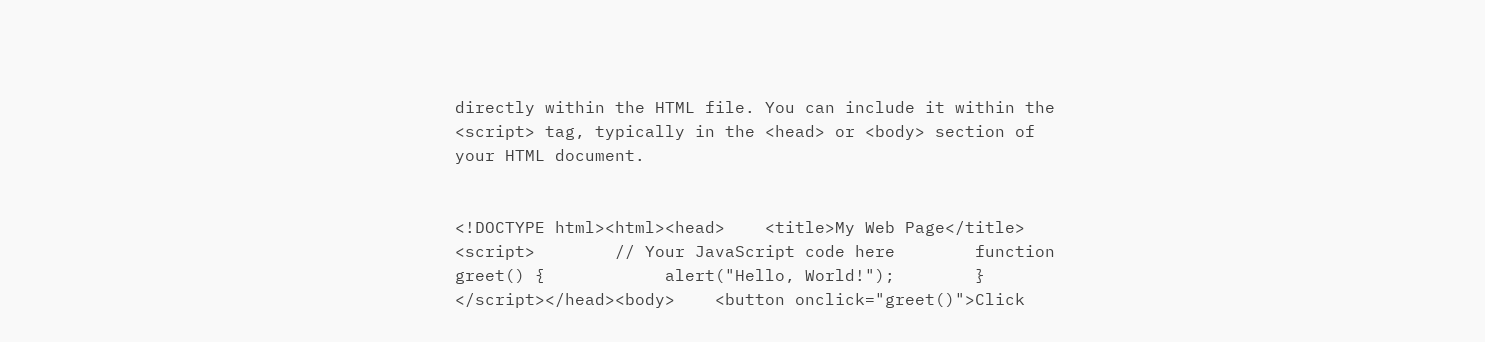directly within the HTML file. You can include it within the <script> tag, typically in the <head> or <body> section of your HTML document.


<!DOCTYPE html><html><head>    <title>My Web Page</title>    <script>        // Your JavaScript code here        function greet() {            alert("Hello, World!");        }    </script></head><body>    <button onclick="greet()">Click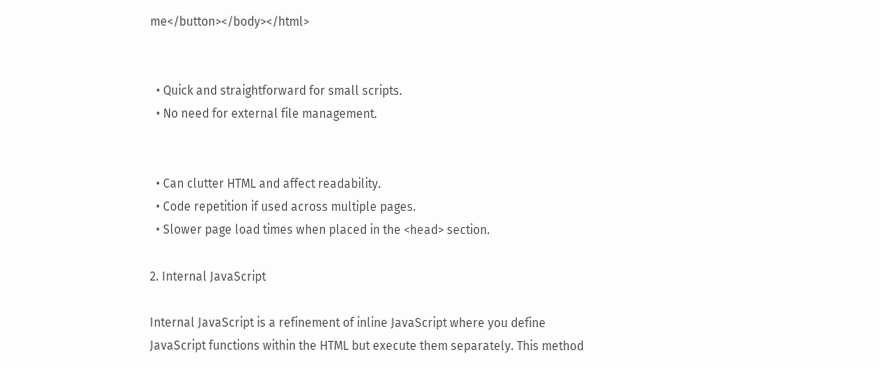me</button></body></html>


  • Quick and straightforward for small scripts.
  • No need for external file management.


  • Can clutter HTML and affect readability.
  • Code repetition if used across multiple pages.
  • Slower page load times when placed in the <head> section.

2. Internal JavaScript

Internal JavaScript is a refinement of inline JavaScript where you define JavaScript functions within the HTML but execute them separately. This method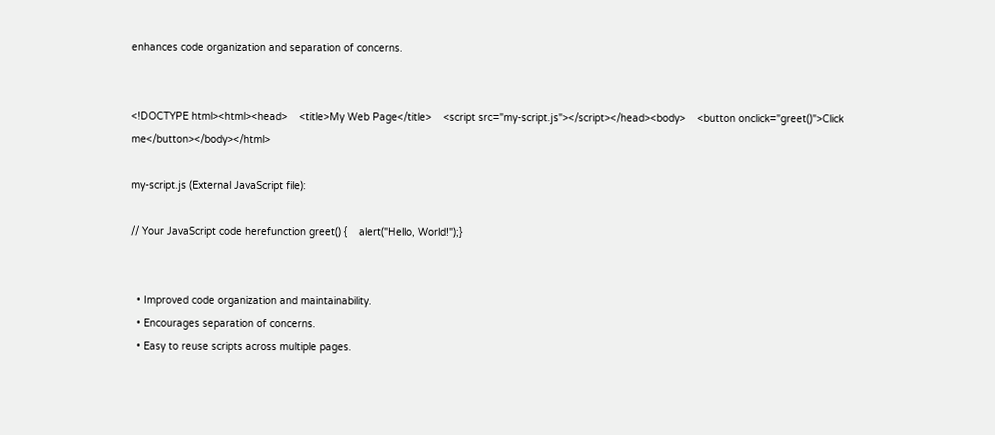enhances code organization and separation of concerns.


<!DOCTYPE html><html><head>    <title>My Web Page</title>    <script src="my-script.js"></script></head><body>    <button onclick="greet()">Click me</button></body></html>

my-script.js (External JavaScript file):

// Your JavaScript code herefunction greet() {    alert("Hello, World!");}


  • Improved code organization and maintainability.
  • Encourages separation of concerns.
  • Easy to reuse scripts across multiple pages.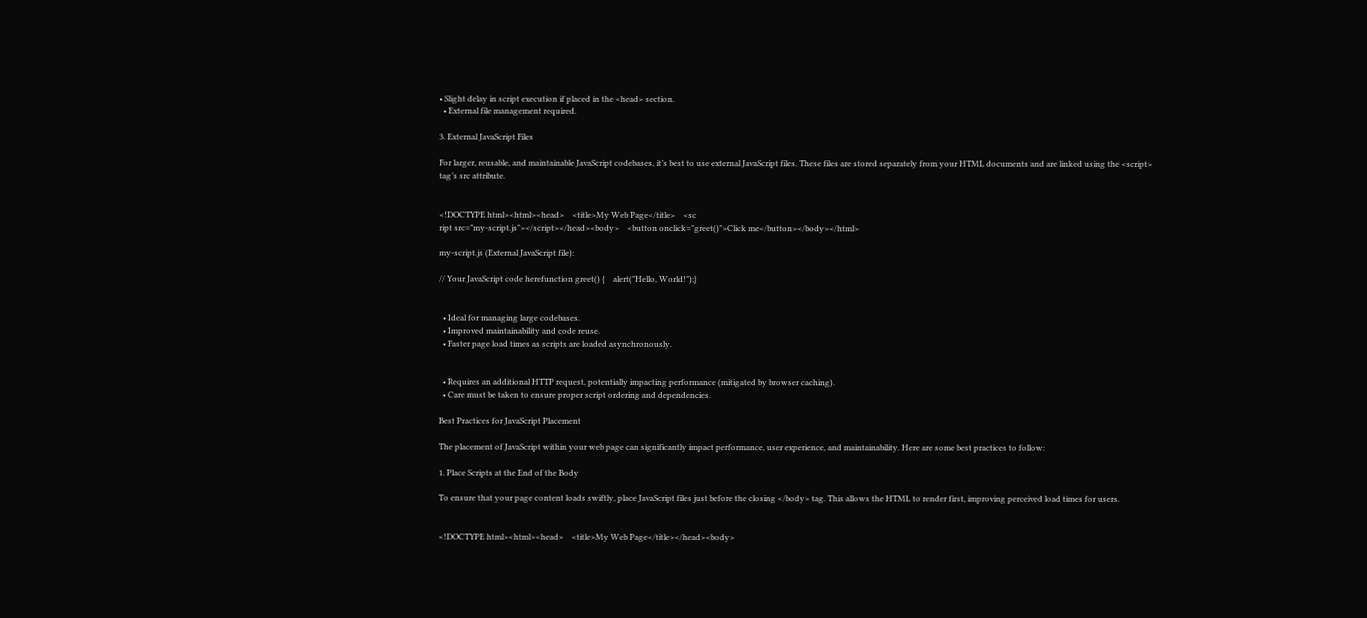• Slight delay in script execution if placed in the <head> section.
  • External file management required.

3. External JavaScript Files

For larger, reusable, and maintainable JavaScript codebases, it’s best to use external JavaScript files. These files are stored separately from your HTML documents and are linked using the <script> tag’s src attribute.


<!DOCTYPE html><html><head>    <title>My Web Page</title>    <sc
ript src="my-script.js"></script></head><body>    <button onclick="greet()">Click me</button></body></html>

my-script.js (External JavaScript file):

// Your JavaScript code herefunction greet() {    alert("Hello, World!");}


  • Ideal for managing large codebases.
  • Improved maintainability and code reuse.
  • Faster page load times as scripts are loaded asynchronously.


  • Requires an additional HTTP request, potentially impacting performance (mitigated by browser caching).
  • Care must be taken to ensure proper script ordering and dependencies.

Best Practices for JavaScript Placement

The placement of JavaScript within your web page can significantly impact performance, user experience, and maintainability. Here are some best practices to follow:

1. Place Scripts at the End of the Body

To ensure that your page content loads swiftly, place JavaScript files just before the closing </body> tag. This allows the HTML to render first, improving perceived load times for users.


<!DOCTYPE html><html><head>    <title>My Web Page</title></head><body>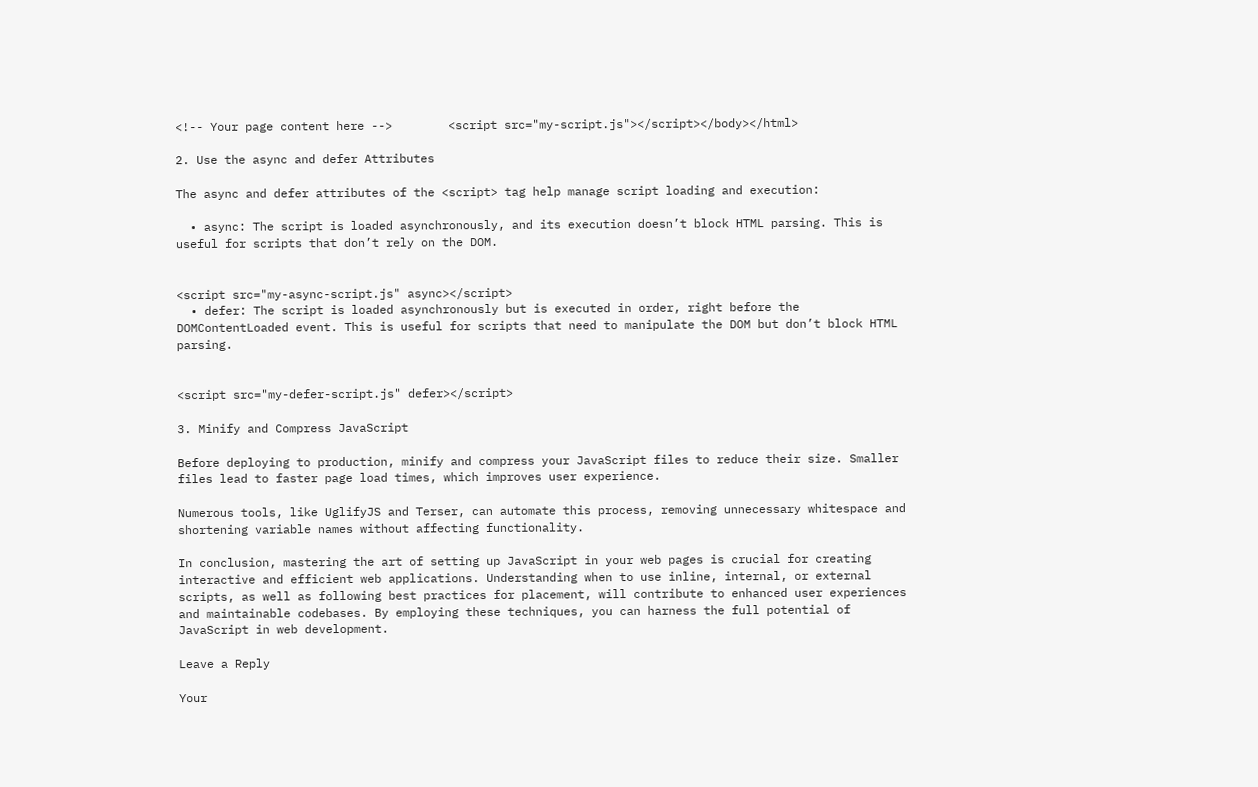<!-- Your page content here -->        <script src="my-script.js"></script></body></html>

2. Use the async and defer Attributes

The async and defer attributes of the <script> tag help manage script loading and execution:

  • async: The script is loaded asynchronously, and its execution doesn’t block HTML parsing. This is useful for scripts that don’t rely on the DOM.


<script src="my-async-script.js" async></script>
  • defer: The script is loaded asynchronously but is executed in order, right before the DOMContentLoaded event. This is useful for scripts that need to manipulate the DOM but don’t block HTML parsing.


<script src="my-defer-script.js" defer></script>

3. Minify and Compress JavaScript

Before deploying to production, minify and compress your JavaScript files to reduce their size. Smaller files lead to faster page load times, which improves user experience.

Numerous tools, like UglifyJS and Terser, can automate this process, removing unnecessary whitespace and shortening variable names without affecting functionality.

In conclusion, mastering the art of setting up JavaScript in your web pages is crucial for creating interactive and efficient web applications. Understanding when to use inline, internal, or external scripts, as well as following best practices for placement, will contribute to enhanced user experiences and maintainable codebases. By employing these techniques, you can harness the full potential of JavaScript in web development.

Leave a Reply

Your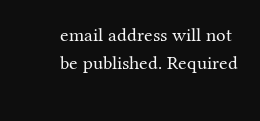email address will not be published. Required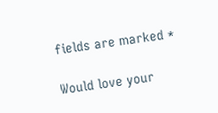fields are marked *

Would love your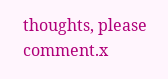thoughts, please comment.x